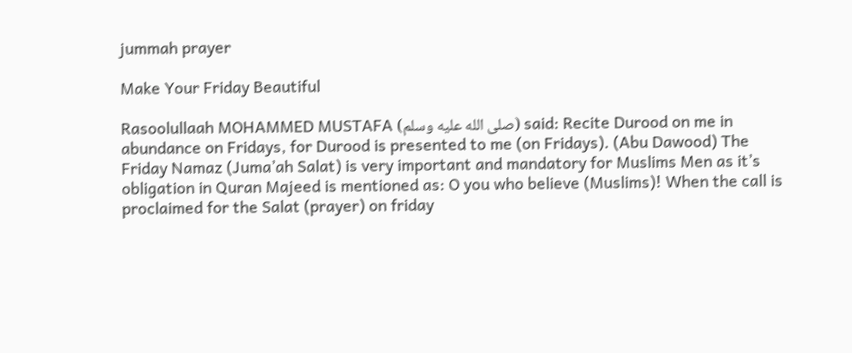jummah prayer

Make Your Friday Beautiful

Rasoolullaah MOHAMMED MUSTAFA (صلى الله عليه وسلم) said: Recite Durood on me in abundance on Fridays, for Durood is presented to me (on Fridays). (Abu Dawood) The Friday Namaz (Juma’ah Salat) is very important and mandatory for Muslims Men as it’s obligation in Quran Majeed is mentioned as: O you who believe (Muslims)! When the call is proclaimed for the Salat (prayer) on friday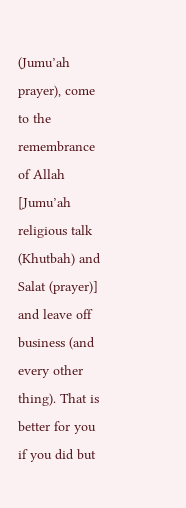(Jumu’ah prayer), come to the remembrance of Allah [Jumu’ah religious talk (Khutbah) and Salat (prayer)] and leave off business (and every other thing). That is better for you if you did but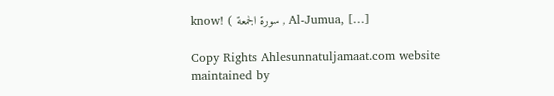know! ( سورة الجمعة , Al-Jumua, […]

Copy Rights Ahlesunnatuljamaat.com website maintained by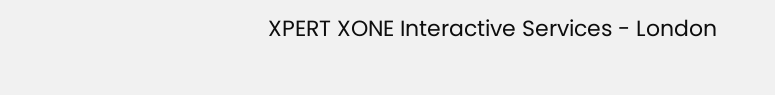XPERT XONE Interactive Services - London